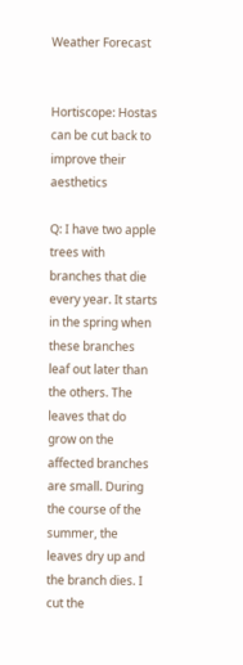Weather Forecast


Hortiscope: Hostas can be cut back to improve their aesthetics

Q: I have two apple trees with branches that die every year. It starts in the spring when these branches leaf out later than the others. The leaves that do grow on the affected branches are small. During the course of the summer, the leaves dry up and the branch dies. I cut the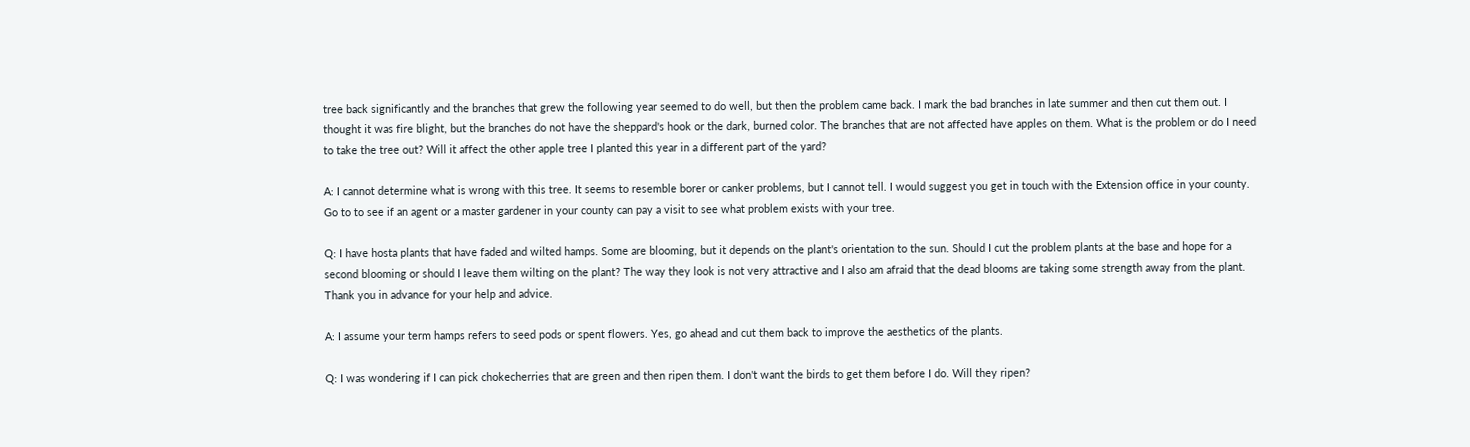tree back significantly and the branches that grew the following year seemed to do well, but then the problem came back. I mark the bad branches in late summer and then cut them out. I thought it was fire blight, but the branches do not have the sheppard's hook or the dark, burned color. The branches that are not affected have apples on them. What is the problem or do I need to take the tree out? Will it affect the other apple tree I planted this year in a different part of the yard?

A: I cannot determine what is wrong with this tree. It seems to resemble borer or canker problems, but I cannot tell. I would suggest you get in touch with the Extension office in your county. Go to to see if an agent or a master gardener in your county can pay a visit to see what problem exists with your tree.

Q: I have hosta plants that have faded and wilted hamps. Some are blooming, but it depends on the plant's orientation to the sun. Should I cut the problem plants at the base and hope for a second blooming or should I leave them wilting on the plant? The way they look is not very attractive and I also am afraid that the dead blooms are taking some strength away from the plant. Thank you in advance for your help and advice.

A: I assume your term hamps refers to seed pods or spent flowers. Yes, go ahead and cut them back to improve the aesthetics of the plants.

Q: I was wondering if I can pick chokecherries that are green and then ripen them. I don't want the birds to get them before I do. Will they ripen?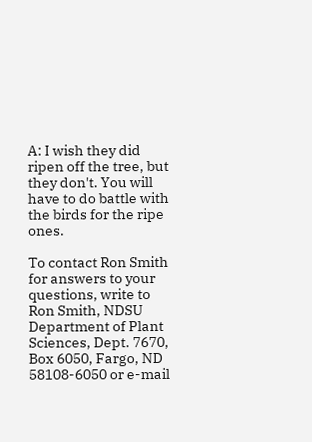A: I wish they did ripen off the tree, but they don't. You will have to do battle with the birds for the ripe ones.

To contact Ron Smith for answers to your questions, write to Ron Smith, NDSU Department of Plant Sciences, Dept. 7670, Box 6050, Fargo, ND 58108-6050 or e-mail